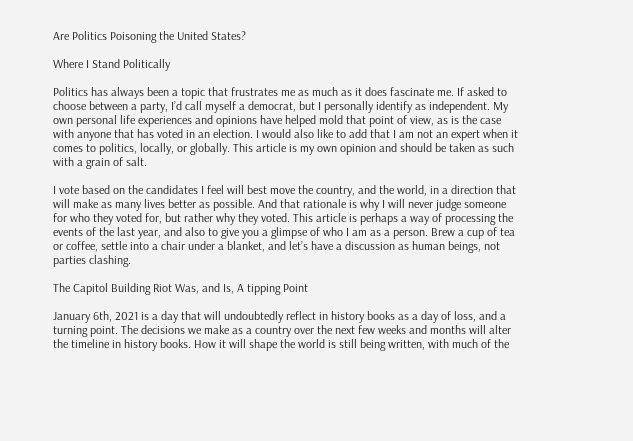Are Politics Poisoning the United States?

Where I Stand Politically

Politics has always been a topic that frustrates me as much as it does fascinate me. If asked to choose between a party, I’d call myself a democrat, but I personally identify as independent. My own personal life experiences and opinions have helped mold that point of view, as is the case with anyone that has voted in an election. I would also like to add that I am not an expert when it comes to politics, locally, or globally. This article is my own opinion and should be taken as such with a grain of salt.

I vote based on the candidates I feel will best move the country, and the world, in a direction that will make as many lives better as possible. And that rationale is why I will never judge someone for who they voted for, but rather why they voted. This article is perhaps a way of processing the events of the last year, and also to give you a glimpse of who I am as a person. Brew a cup of tea or coffee, settle into a chair under a blanket, and let’s have a discussion as human beings, not parties clashing.

The Capitol Building Riot Was, and Is, A tipping Point

January 6th, 2021 is a day that will undoubtedly reflect in history books as a day of loss, and a turning point. The decisions we make as a country over the next few weeks and months will alter the timeline in history books. How it will shape the world is still being written, with much of the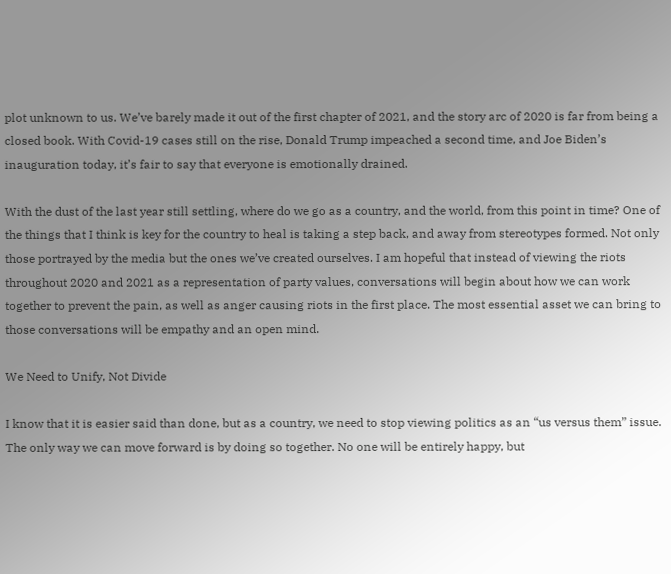plot unknown to us. We’ve barely made it out of the first chapter of 2021, and the story arc of 2020 is far from being a closed book. With Covid-19 cases still on the rise, Donald Trump impeached a second time, and Joe Biden’s inauguration today, it’s fair to say that everyone is emotionally drained.

With the dust of the last year still settling, where do we go as a country, and the world, from this point in time? One of the things that I think is key for the country to heal is taking a step back, and away from stereotypes formed. Not only those portrayed by the media but the ones we’ve created ourselves. I am hopeful that instead of viewing the riots throughout 2020 and 2021 as a representation of party values, conversations will begin about how we can work together to prevent the pain, as well as anger causing riots in the first place. The most essential asset we can bring to those conversations will be empathy and an open mind.

We Need to Unify, Not Divide

I know that it is easier said than done, but as a country, we need to stop viewing politics as an “us versus them” issue. The only way we can move forward is by doing so together. No one will be entirely happy, but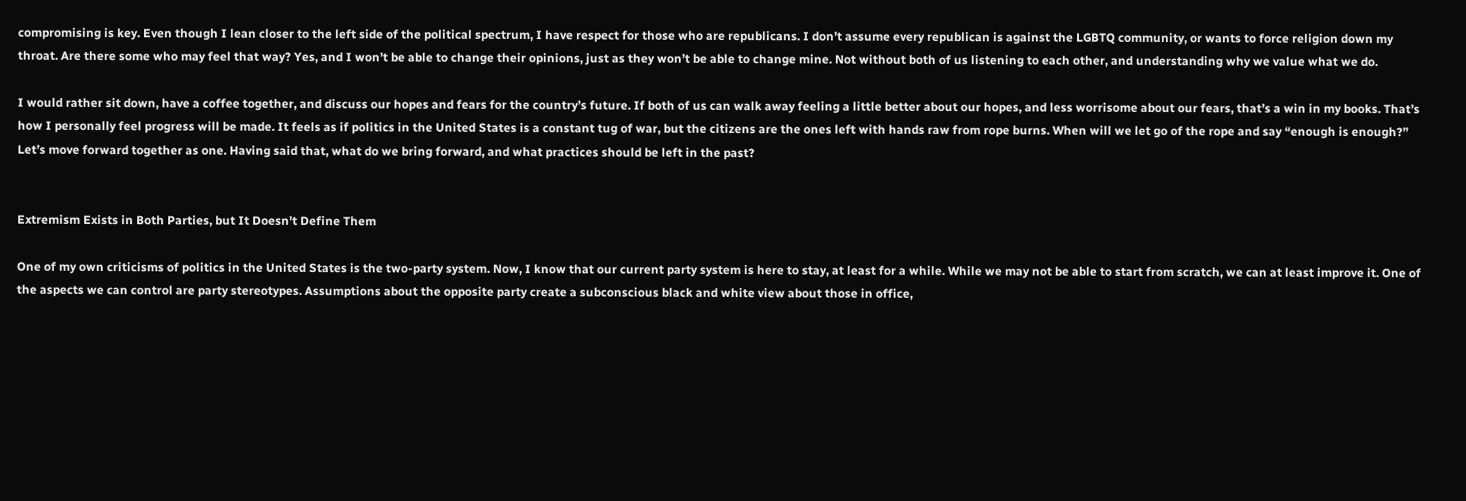compromising is key. Even though I lean closer to the left side of the political spectrum, I have respect for those who are republicans. I don’t assume every republican is against the LGBTQ community, or wants to force religion down my throat. Are there some who may feel that way? Yes, and I won’t be able to change their opinions, just as they won’t be able to change mine. Not without both of us listening to each other, and understanding why we value what we do.

I would rather sit down, have a coffee together, and discuss our hopes and fears for the country’s future. If both of us can walk away feeling a little better about our hopes, and less worrisome about our fears, that’s a win in my books. That’s how I personally feel progress will be made. It feels as if politics in the United States is a constant tug of war, but the citizens are the ones left with hands raw from rope burns. When will we let go of the rope and say “enough is enough?” Let’s move forward together as one. Having said that, what do we bring forward, and what practices should be left in the past?


Extremism Exists in Both Parties, but It Doesn't Define Them

One of my own criticisms of politics in the United States is the two-party system. Now, I know that our current party system is here to stay, at least for a while. While we may not be able to start from scratch, we can at least improve it. One of the aspects we can control are party stereotypes. Assumptions about the opposite party create a subconscious black and white view about those in office,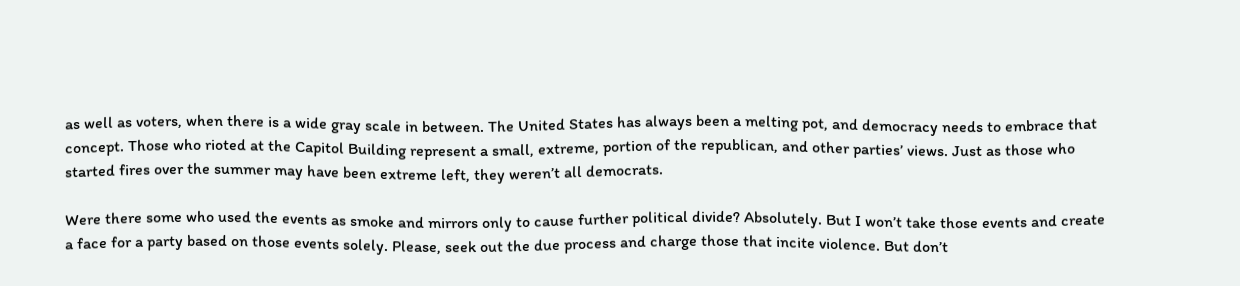as well as voters, when there is a wide gray scale in between. The United States has always been a melting pot, and democracy needs to embrace that concept. Those who rioted at the Capitol Building represent a small, extreme, portion of the republican, and other parties’ views. Just as those who started fires over the summer may have been extreme left, they weren’t all democrats.

Were there some who used the events as smoke and mirrors only to cause further political divide? Absolutely. But I won’t take those events and create a face for a party based on those events solely. Please, seek out the due process and charge those that incite violence. But don’t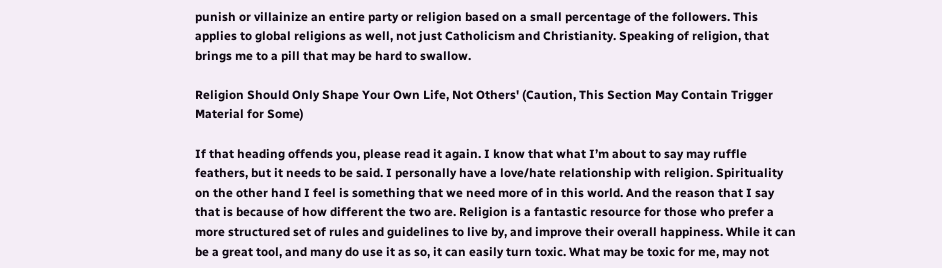punish or villainize an entire party or religion based on a small percentage of the followers. This applies to global religions as well, not just Catholicism and Christianity. Speaking of religion, that brings me to a pill that may be hard to swallow.

Religion Should Only Shape Your Own Life, Not Others' (Caution, This Section May Contain Trigger Material for Some)

If that heading offends you, please read it again. I know that what I’m about to say may ruffle feathers, but it needs to be said. I personally have a love/hate relationship with religion. Spirituality on the other hand I feel is something that we need more of in this world. And the reason that I say that is because of how different the two are. Religion is a fantastic resource for those who prefer a more structured set of rules and guidelines to live by, and improve their overall happiness. While it can be a great tool, and many do use it as so, it can easily turn toxic. What may be toxic for me, may not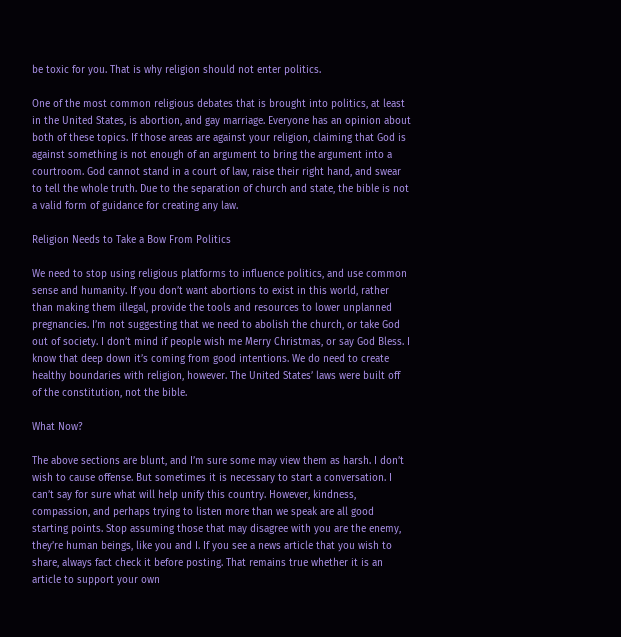be toxic for you. That is why religion should not enter politics.

One of the most common religious debates that is brought into politics, at least in the United States, is abortion, and gay marriage. Everyone has an opinion about both of these topics. If those areas are against your religion, claiming that God is against something is not enough of an argument to bring the argument into a courtroom. God cannot stand in a court of law, raise their right hand, and swear to tell the whole truth. Due to the separation of church and state, the bible is not a valid form of guidance for creating any law.

Religion Needs to Take a Bow From Politics

We need to stop using religious platforms to influence politics, and use common sense and humanity. If you don’t want abortions to exist in this world, rather than making them illegal, provide the tools and resources to lower unplanned pregnancies. I’m not suggesting that we need to abolish the church, or take God out of society. I don’t mind if people wish me Merry Christmas, or say God Bless. I know that deep down it’s coming from good intentions. We do need to create healthy boundaries with religion, however. The United States’ laws were built off of the constitution, not the bible.

What Now?

The above sections are blunt, and I’m sure some may view them as harsh. I don’t wish to cause offense. But sometimes it is necessary to start a conversation. I can’t say for sure what will help unify this country. However, kindness, compassion, and perhaps trying to listen more than we speak are all good starting points. Stop assuming those that may disagree with you are the enemy, they’re human beings, like you and I. If you see a news article that you wish to share, always fact check it before posting. That remains true whether it is an article to support your own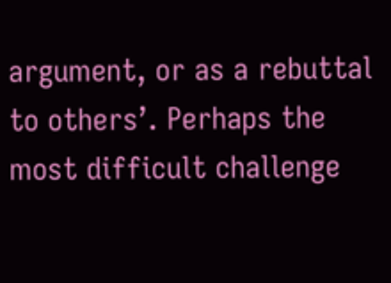argument, or as a rebuttal to others’. Perhaps the most difficult challenge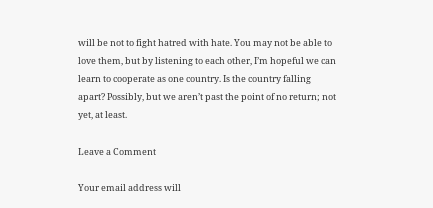will be not to fight hatred with hate. You may not be able to love them, but by listening to each other, I’m hopeful we can learn to cooperate as one country. Is the country falling apart? Possibly, but we aren’t past the point of no return; not yet, at least.

Leave a Comment

Your email address will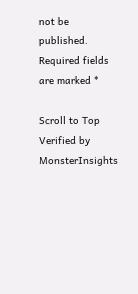not be published. Required fields are marked *

Scroll to Top
Verified by MonsterInsights